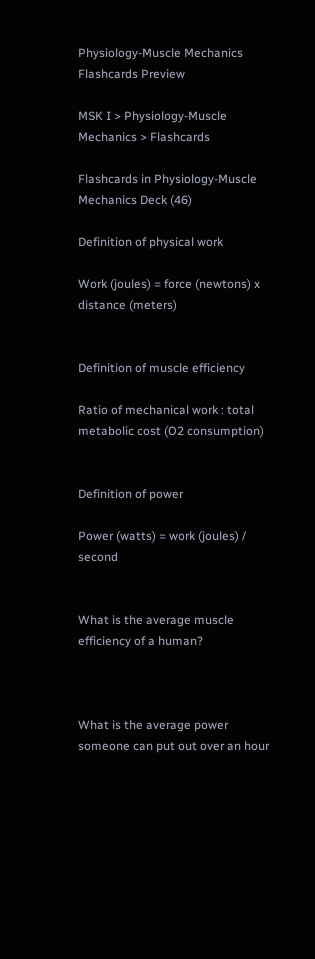Physiology-Muscle Mechanics Flashcards Preview

MSK I > Physiology-Muscle Mechanics > Flashcards

Flashcards in Physiology-Muscle Mechanics Deck (46)

Definition of physical work

Work (joules) = force (newtons) x distance (meters)


Definition of muscle efficiency

Ratio of mechanical work : total metabolic cost (O2 consumption)


Definition of power

Power (watts) = work (joules) / second


What is the average muscle efficiency of a human?



What is the average power someone can put out over an hour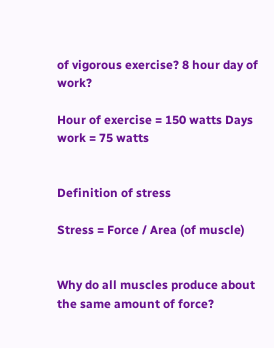of vigorous exercise? 8 hour day of work?

Hour of exercise = 150 watts Days work = 75 watts


Definition of stress

Stress = Force / Area (of muscle)


Why do all muscles produce about the same amount of force?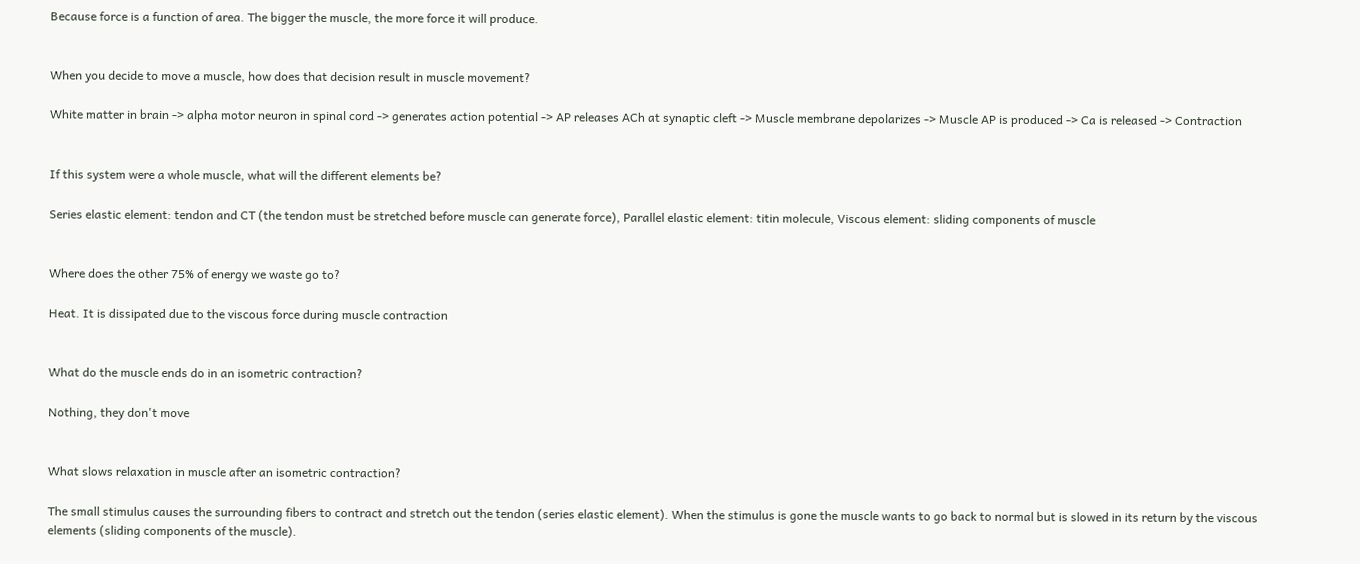Because force is a function of area. The bigger the muscle, the more force it will produce.


When you decide to move a muscle, how does that decision result in muscle movement?

White matter in brain -> alpha motor neuron in spinal cord -> generates action potential -> AP releases ACh at synaptic cleft -> Muscle membrane depolarizes -> Muscle AP is produced -> Ca is released -> Contraction


If this system were a whole muscle, what will the different elements be?

Series elastic element: tendon and CT (the tendon must be stretched before muscle can generate force), Parallel elastic element: titin molecule, Viscous element: sliding components of muscle


Where does the other 75% of energy we waste go to?

Heat. It is dissipated due to the viscous force during muscle contraction


What do the muscle ends do in an isometric contraction?

Nothing, they don't move


What slows relaxation in muscle after an isometric contraction?

The small stimulus causes the surrounding fibers to contract and stretch out the tendon (series elastic element). When the stimulus is gone the muscle wants to go back to normal but is slowed in its return by the viscous elements (sliding components of the muscle).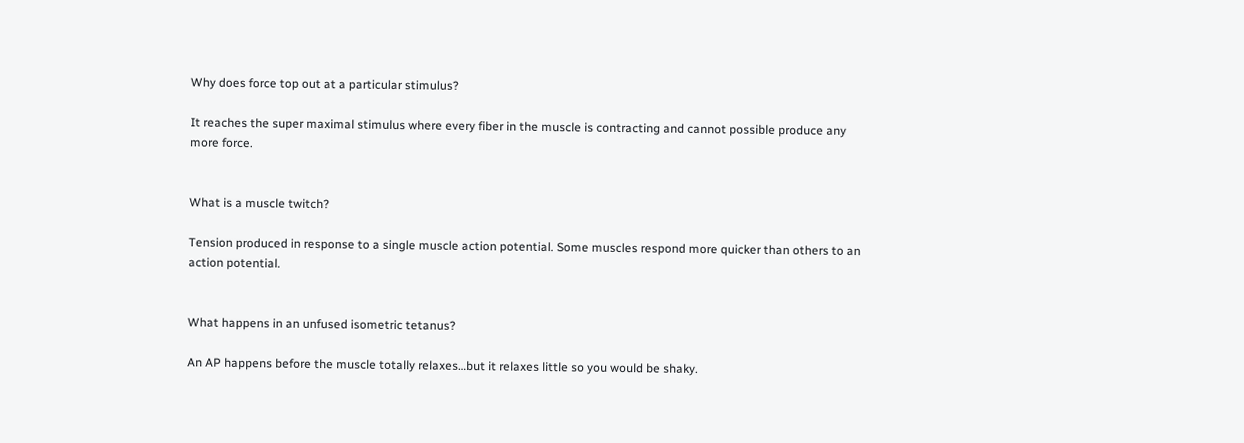Why does force top out at a particular stimulus?

It reaches the super maximal stimulus where every fiber in the muscle is contracting and cannot possible produce any more force.


What is a muscle twitch?

Tension produced in response to a single muscle action potential. Some muscles respond more quicker than others to an action potential.


What happens in an unfused isometric tetanus?

An AP happens before the muscle totally relaxes…but it relaxes little so you would be shaky.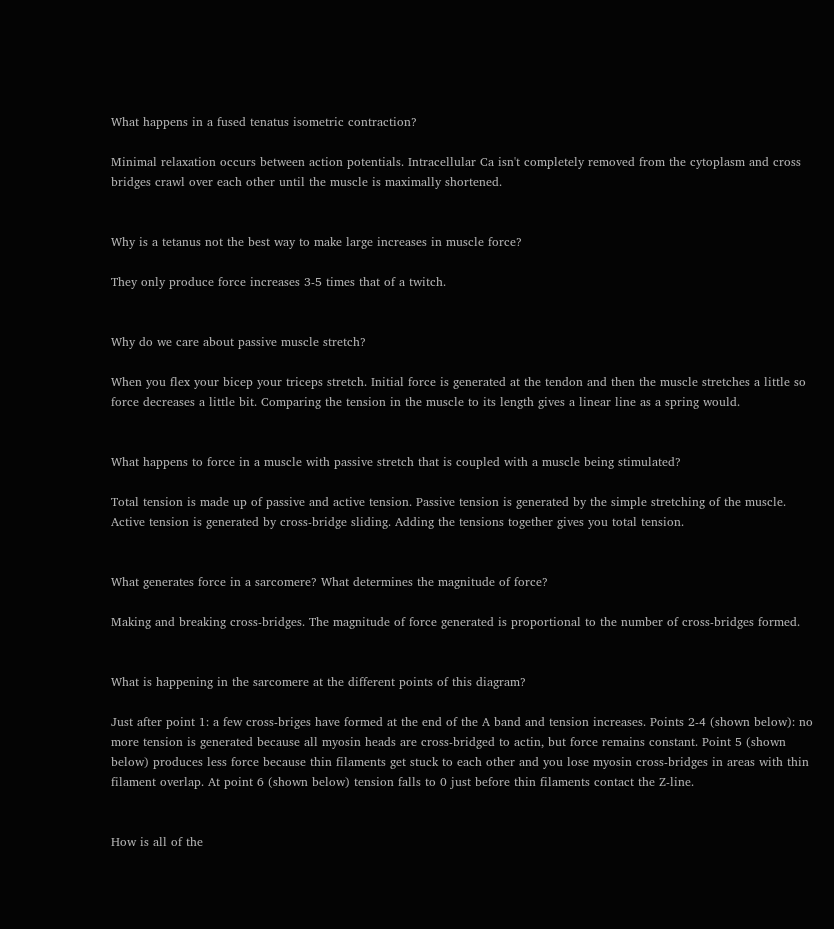What happens in a fused tenatus isometric contraction?

Minimal relaxation occurs between action potentials. Intracellular Ca isn't completely removed from the cytoplasm and cross bridges crawl over each other until the muscle is maximally shortened.


Why is a tetanus not the best way to make large increases in muscle force?

They only produce force increases 3-5 times that of a twitch.


Why do we care about passive muscle stretch?

When you flex your bicep your triceps stretch. Initial force is generated at the tendon and then the muscle stretches a little so force decreases a little bit. Comparing the tension in the muscle to its length gives a linear line as a spring would.


What happens to force in a muscle with passive stretch that is coupled with a muscle being stimulated?

Total tension is made up of passive and active tension. Passive tension is generated by the simple stretching of the muscle. Active tension is generated by cross-bridge sliding. Adding the tensions together gives you total tension.


What generates force in a sarcomere? What determines the magnitude of force?

Making and breaking cross-bridges. The magnitude of force generated is proportional to the number of cross-bridges formed.


What is happening in the sarcomere at the different points of this diagram?

Just after point 1: a few cross-briges have formed at the end of the A band and tension increases. Points 2-4 (shown below): no more tension is generated because all myosin heads are cross-bridged to actin, but force remains constant. Point 5 (shown below) produces less force because thin filaments get stuck to each other and you lose myosin cross-bridges in areas with thin filament overlap. At point 6 (shown below) tension falls to 0 just before thin filaments contact the Z-line.


How is all of the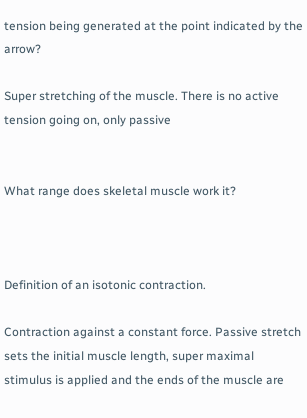tension being generated at the point indicated by the arrow?

Super stretching of the muscle. There is no active tension going on, only passive


What range does skeletal muscle work it?



Definition of an isotonic contraction.

Contraction against a constant force. Passive stretch sets the initial muscle length, super maximal stimulus is applied and the ends of the muscle are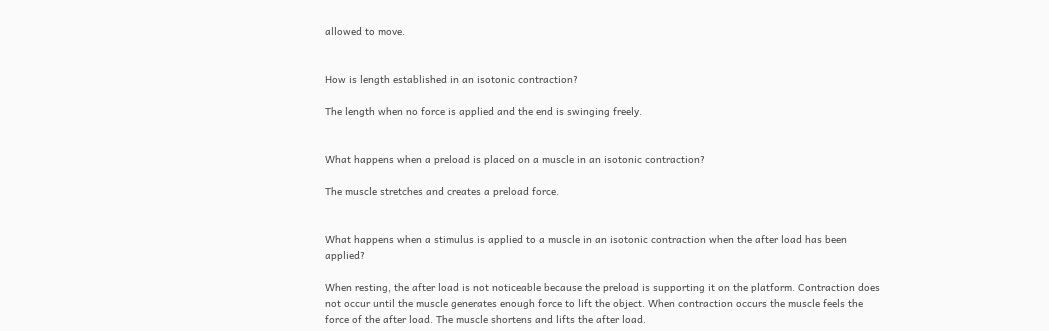allowed to move.


How is length established in an isotonic contraction?

The length when no force is applied and the end is swinging freely.


What happens when a preload is placed on a muscle in an isotonic contraction?

The muscle stretches and creates a preload force.


What happens when a stimulus is applied to a muscle in an isotonic contraction when the after load has been applied?

When resting, the after load is not noticeable because the preload is supporting it on the platform. Contraction does not occur until the muscle generates enough force to lift the object. When contraction occurs the muscle feels the force of the after load. The muscle shortens and lifts the after load.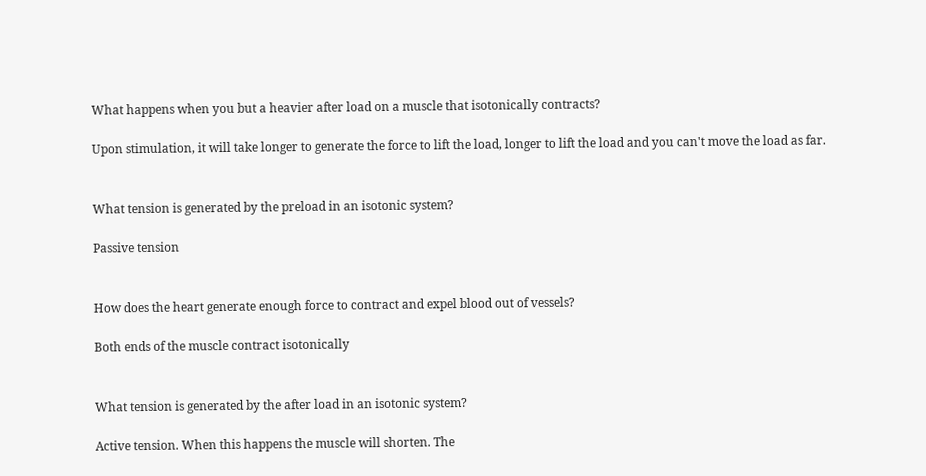What happens when you but a heavier after load on a muscle that isotonically contracts?

Upon stimulation, it will take longer to generate the force to lift the load, longer to lift the load and you can't move the load as far.


What tension is generated by the preload in an isotonic system?

Passive tension


How does the heart generate enough force to contract and expel blood out of vessels?

Both ends of the muscle contract isotonically


What tension is generated by the after load in an isotonic system?

Active tension. When this happens the muscle will shorten. The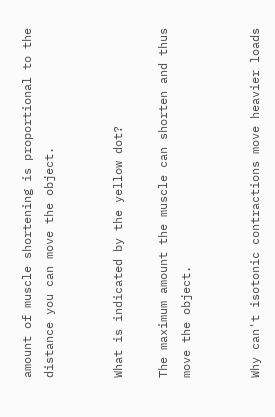amount of muscle shortening is proportional to the distance you can move the object.


What is indicated by the yellow dot?

The maximum amount the muscle can shorten and thus move the object.


Why can't isotonic contractions move heavier loads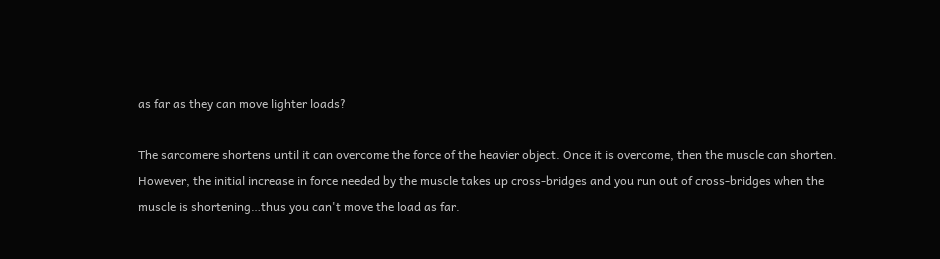as far as they can move lighter loads?

The sarcomere shortens until it can overcome the force of the heavier object. Once it is overcome, then the muscle can shorten. However, the initial increase in force needed by the muscle takes up cross-bridges and you run out of cross-bridges when the muscle is shortening…thus you can't move the load as far.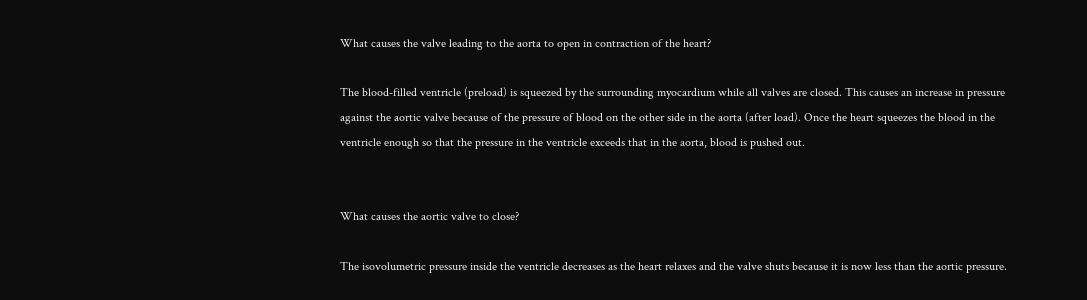What causes the valve leading to the aorta to open in contraction of the heart?

The blood-filled ventricle (preload) is squeezed by the surrounding myocardium while all valves are closed. This causes an increase in pressure against the aortic valve because of the pressure of blood on the other side in the aorta (after load). Once the heart squeezes the blood in the ventricle enough so that the pressure in the ventricle exceeds that in the aorta, blood is pushed out.


What causes the aortic valve to close?

The isovolumetric pressure inside the ventricle decreases as the heart relaxes and the valve shuts because it is now less than the aortic pressure.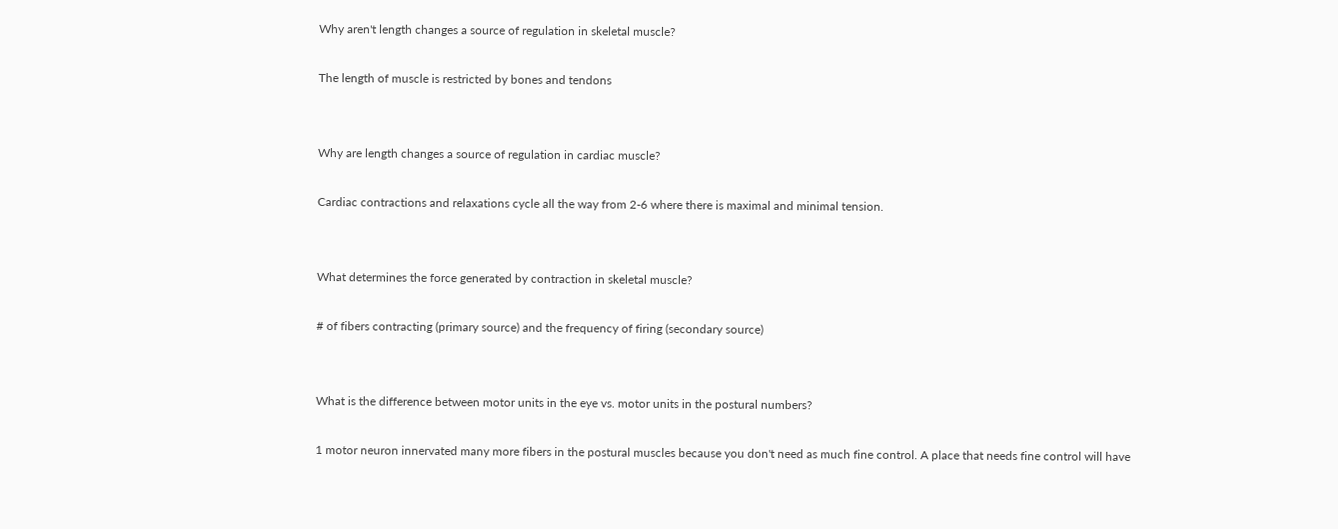Why aren't length changes a source of regulation in skeletal muscle?

The length of muscle is restricted by bones and tendons


Why are length changes a source of regulation in cardiac muscle?

Cardiac contractions and relaxations cycle all the way from 2-6 where there is maximal and minimal tension.


What determines the force generated by contraction in skeletal muscle?

# of fibers contracting (primary source) and the frequency of firing (secondary source)


What is the difference between motor units in the eye vs. motor units in the postural numbers?

1 motor neuron innervated many more fibers in the postural muscles because you don't need as much fine control. A place that needs fine control will have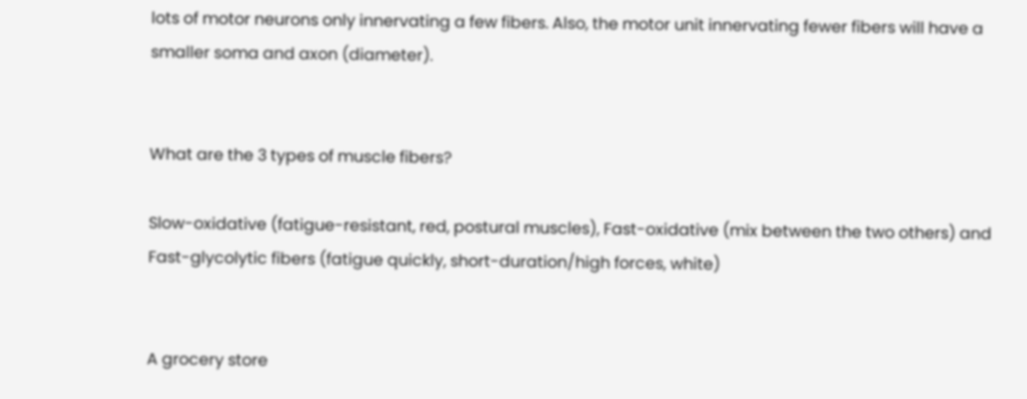lots of motor neurons only innervating a few fibers. Also, the motor unit innervating fewer fibers will have a smaller soma and axon (diameter).


What are the 3 types of muscle fibers?

Slow-oxidative (fatigue-resistant, red, postural muscles), Fast-oxidative (mix between the two others) and Fast-glycolytic fibers (fatigue quickly, short-duration/high forces, white)


A grocery store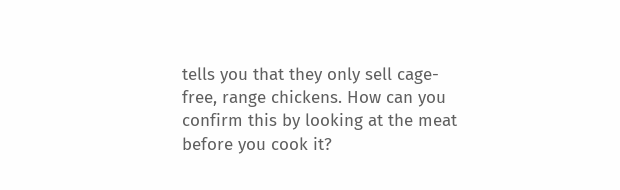tells you that they only sell cage-free, range chickens. How can you confirm this by looking at the meat before you cook it?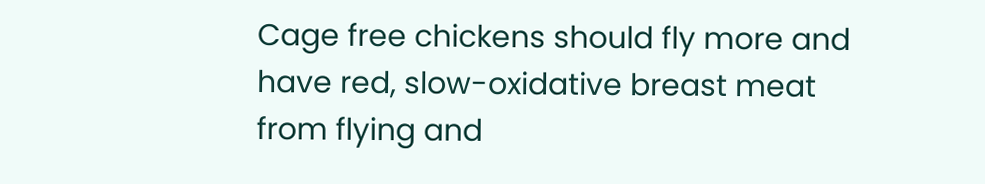Cage free chickens should fly more and have red, slow-oxidative breast meat from flying and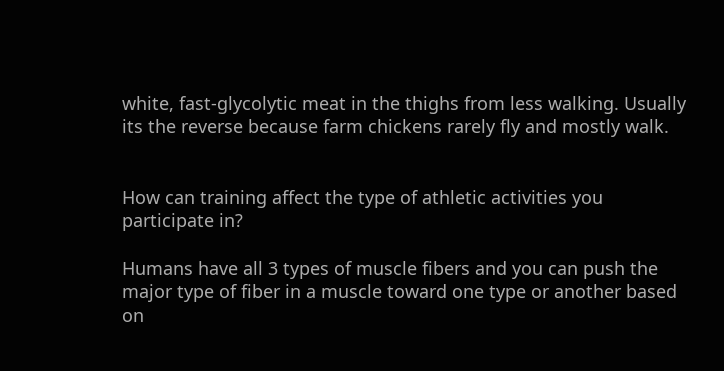white, fast-glycolytic meat in the thighs from less walking. Usually its the reverse because farm chickens rarely fly and mostly walk.


How can training affect the type of athletic activities you participate in?

Humans have all 3 types of muscle fibers and you can push the major type of fiber in a muscle toward one type or another based on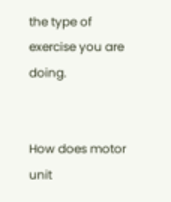the type of exercise you are doing.


How does motor unit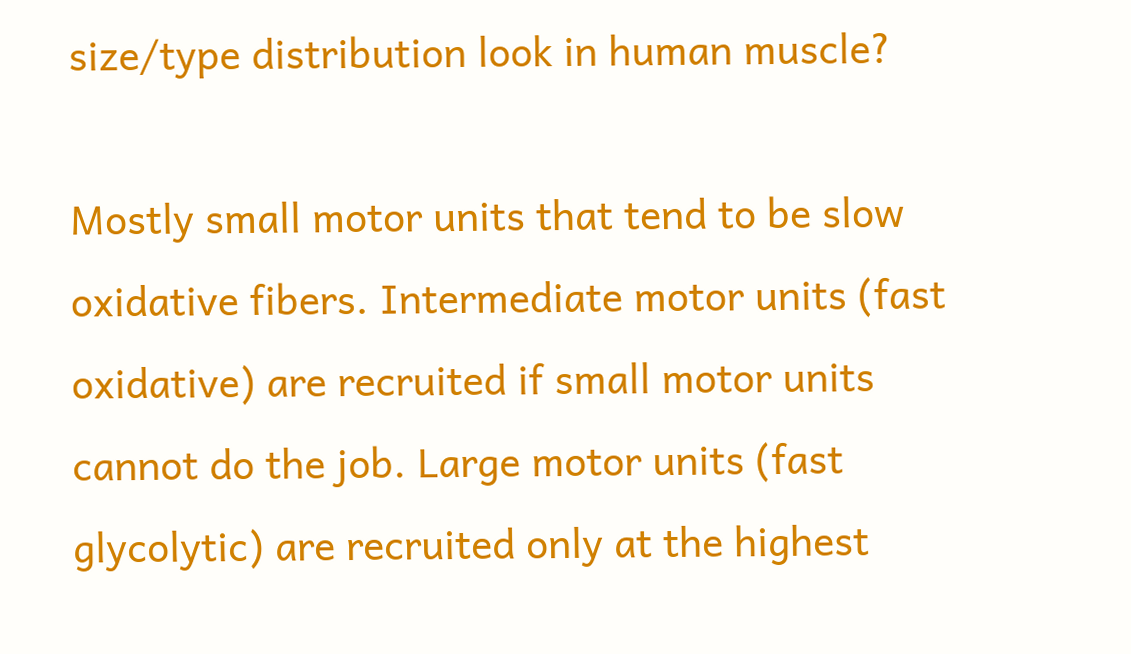size/type distribution look in human muscle?

Mostly small motor units that tend to be slow oxidative fibers. Intermediate motor units (fast oxidative) are recruited if small motor units cannot do the job. Large motor units (fast glycolytic) are recruited only at the highest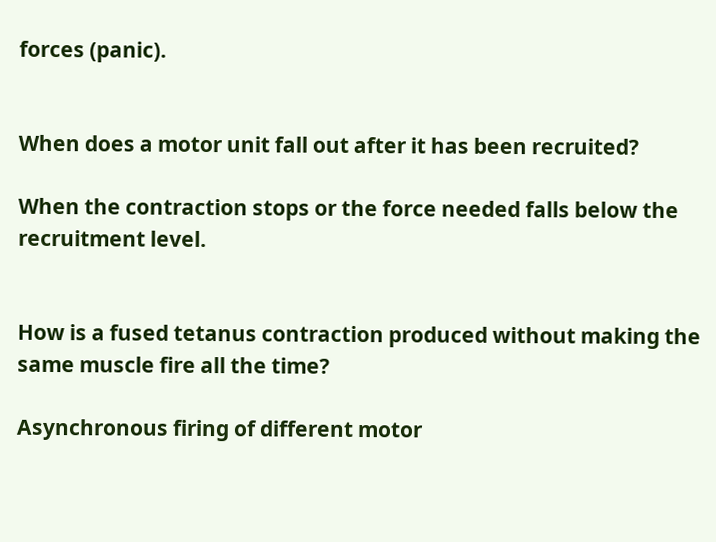forces (panic).


When does a motor unit fall out after it has been recruited?

When the contraction stops or the force needed falls below the recruitment level.


How is a fused tetanus contraction produced without making the same muscle fire all the time?

Asynchronous firing of different motor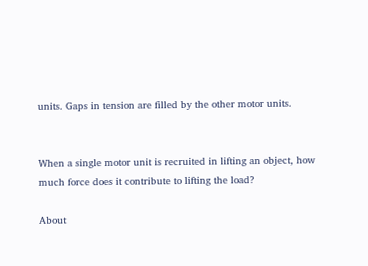units. Gaps in tension are filled by the other motor units.


When a single motor unit is recruited in lifting an object, how much force does it contribute to lifting the load?

About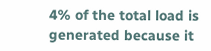4% of the total load is generated because it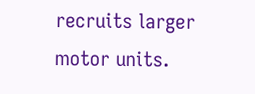recruits larger motor units.